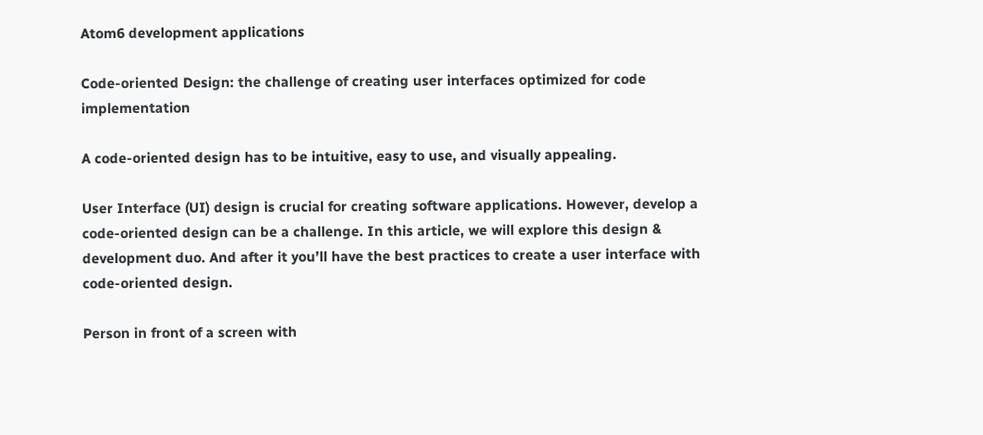Atom6 development applications

Code-oriented Design: the challenge of creating user interfaces optimized for code implementation

A code-oriented design has to be intuitive, easy to use, and visually appealing.

User Interface (UI) design is crucial for creating software applications. However, develop a code-oriented design can be a challenge. In this article, we will explore this design & development duo. And after it you’ll have the best practices to create a user interface with code-oriented design.

Person in front of a screen with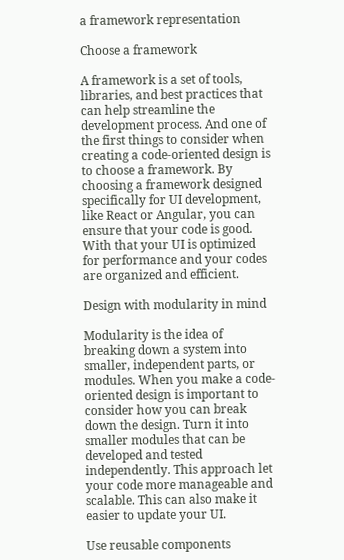a framework representation

Choose a framework

A framework is a set of tools, libraries, and best practices that can help streamline the development process. And one of the first things to consider when creating a code-oriented design is to choose a framework. By choosing a framework designed specifically for UI development, like React or Angular, you can ensure that your code is good. With that your UI is optimized for performance and your codes are organized and efficient.

Design with modularity in mind

Modularity is the idea of breaking down a system into smaller, independent parts, or modules. When you make a code-oriented design is important to consider how you can break down the design. Turn it into smaller modules that can be developed and tested independently. This approach let your code more manageable and scalable. This can also make it easier to update your UI.

Use reusable components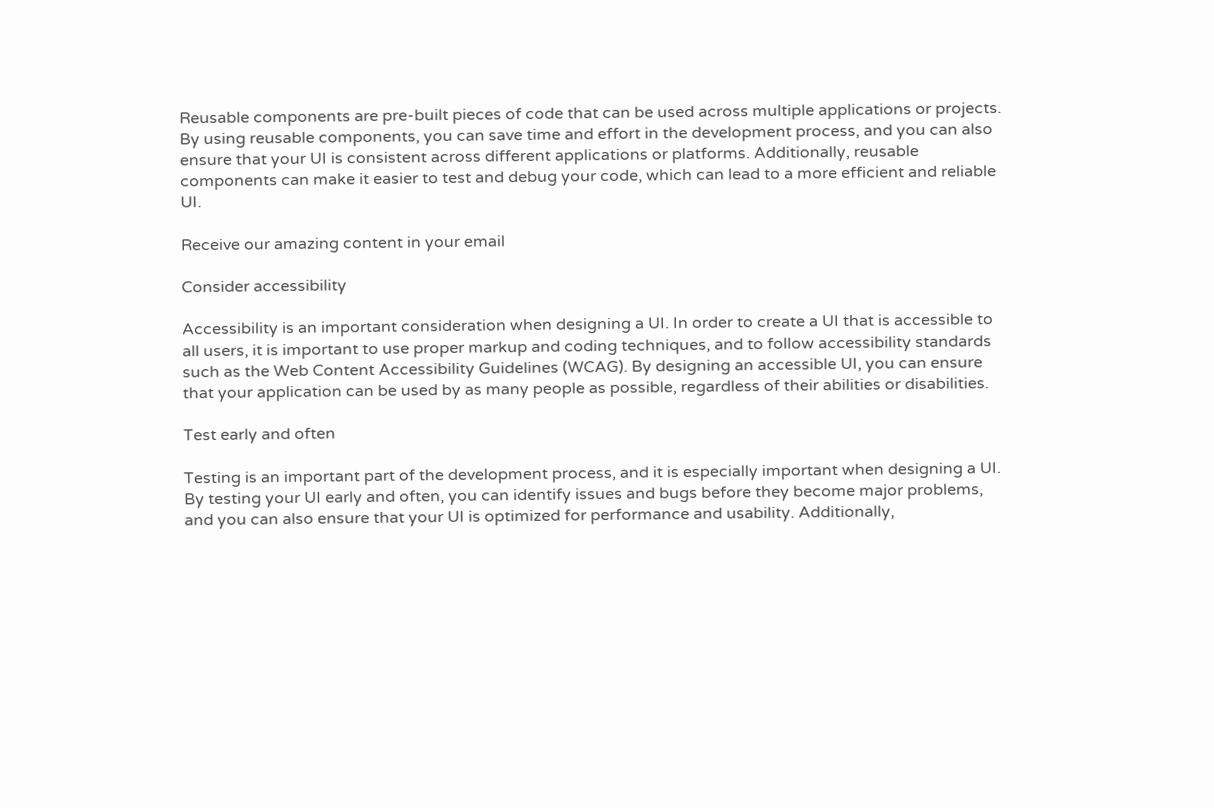Reusable components are pre-built pieces of code that can be used across multiple applications or projects. By using reusable components, you can save time and effort in the development process, and you can also ensure that your UI is consistent across different applications or platforms. Additionally, reusable components can make it easier to test and debug your code, which can lead to a more efficient and reliable UI.

Receive our amazing content in your email

Consider accessibility

Accessibility is an important consideration when designing a UI. In order to create a UI that is accessible to all users, it is important to use proper markup and coding techniques, and to follow accessibility standards such as the Web Content Accessibility Guidelines (WCAG). By designing an accessible UI, you can ensure that your application can be used by as many people as possible, regardless of their abilities or disabilities.

Test early and often

Testing is an important part of the development process, and it is especially important when designing a UI. By testing your UI early and often, you can identify issues and bugs before they become major problems, and you can also ensure that your UI is optimized for performance and usability. Additionally,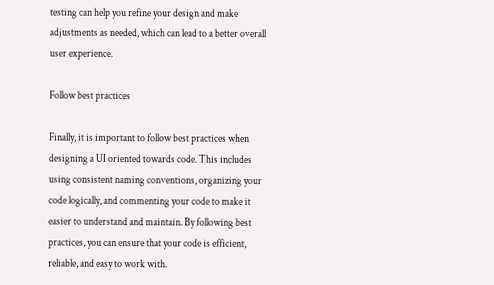testing can help you refine your design and make adjustments as needed, which can lead to a better overall user experience.

Follow best practices

Finally, it is important to follow best practices when designing a UI oriented towards code. This includes using consistent naming conventions, organizing your code logically, and commenting your code to make it easier to understand and maintain. By following best practices, you can ensure that your code is efficient, reliable, and easy to work with.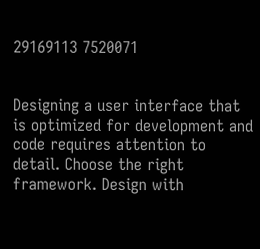29169113 7520071


Designing a user interface that is optimized for development and code requires attention to detail. Choose the right framework. Design with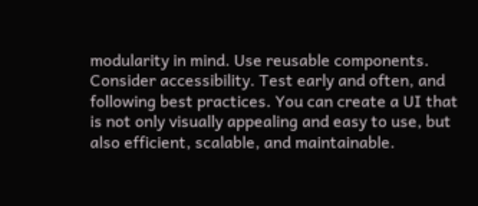modularity in mind. Use reusable components. Consider accessibility. Test early and often, and following best practices. You can create a UI that is not only visually appealing and easy to use, but also efficient, scalable, and maintainable.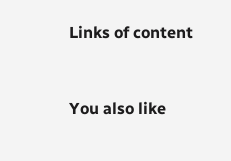Links of content


You also like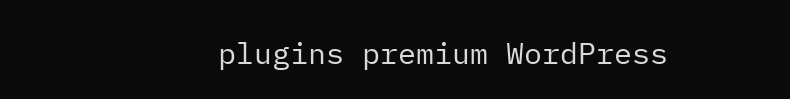plugins premium WordPress